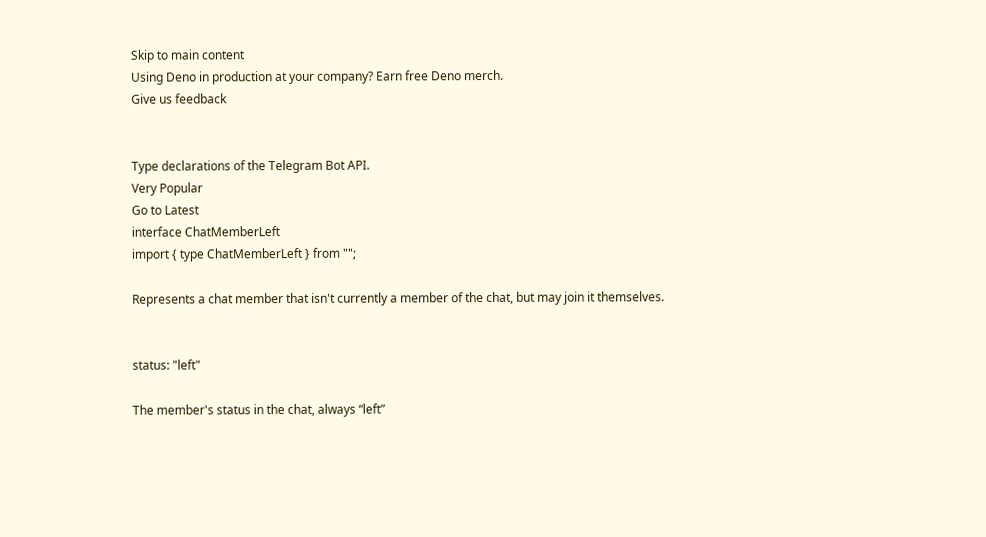Skip to main content
Using Deno in production at your company? Earn free Deno merch.
Give us feedback


Type declarations of the Telegram Bot API.
Very Popular
Go to Latest
interface ChatMemberLeft
import { type ChatMemberLeft } from "";

Represents a chat member that isn't currently a member of the chat, but may join it themselves.


status: "left"

The member's status in the chat, always “left”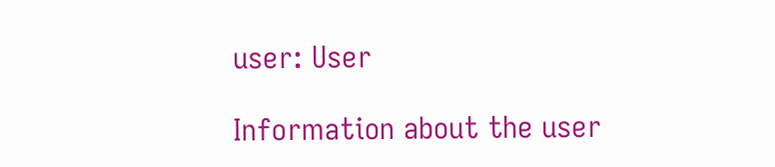user: User

Information about the user